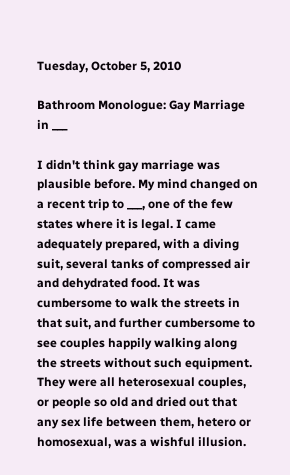Tuesday, October 5, 2010

Bathroom Monologue: Gay Marriage in ___

I didn't think gay marriage was plausible before. My mind changed on a recent trip to ___, one of the few states where it is legal. I came adequately prepared, with a diving suit, several tanks of compressed air and dehydrated food. It was cumbersome to walk the streets in that suit, and further cumbersome to see couples happily walking along the streets without such equipment. They were all heterosexual couples, or people so old and dried out that any sex life between them, hetero or homosexual, was a wishful illusion.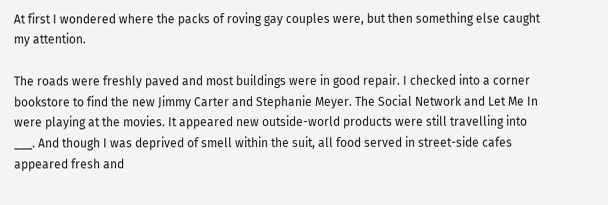At first I wondered where the packs of roving gay couples were, but then something else caught my attention.

The roads were freshly paved and most buildings were in good repair. I checked into a corner bookstore to find the new Jimmy Carter and Stephanie Meyer. The Social Network and Let Me In were playing at the movies. It appeared new outside-world products were still travelling into ___. And though I was deprived of smell within the suit, all food served in street-side cafes appeared fresh and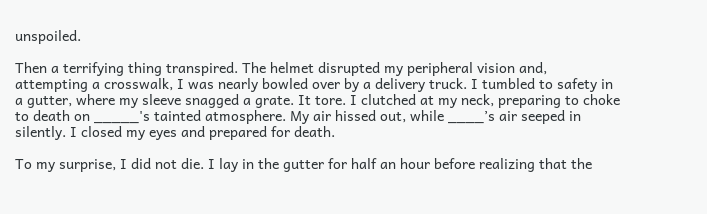unspoiled.

Then a terrifying thing transpired. The helmet disrupted my peripheral vision and, attempting a crosswalk, I was nearly bowled over by a delivery truck. I tumbled to safety in a gutter, where my sleeve snagged a grate. It tore. I clutched at my neck, preparing to choke to death on _____'s tainted atmosphere. My air hissed out, while ____’s air seeped in silently. I closed my eyes and prepared for death.

To my surprise, I did not die. I lay in the gutter for half an hour before realizing that the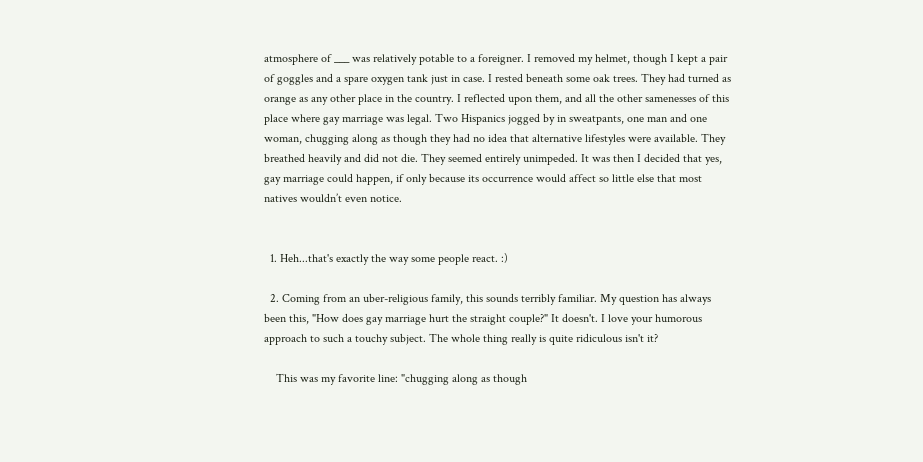atmosphere of ___ was relatively potable to a foreigner. I removed my helmet, though I kept a pair of goggles and a spare oxygen tank just in case. I rested beneath some oak trees. They had turned as orange as any other place in the country. I reflected upon them, and all the other samenesses of this place where gay marriage was legal. Two Hispanics jogged by in sweatpants, one man and one woman, chugging along as though they had no idea that alternative lifestyles were available. They breathed heavily and did not die. They seemed entirely unimpeded. It was then I decided that yes, gay marriage could happen, if only because its occurrence would affect so little else that most natives wouldn’t even notice.


  1. Heh...that's exactly the way some people react. :)

  2. Coming from an uber-religious family, this sounds terribly familiar. My question has always been this, "How does gay marriage hurt the straight couple?" It doesn't. I love your humorous approach to such a touchy subject. The whole thing really is quite ridiculous isn't it?

    This was my favorite line: "chugging along as though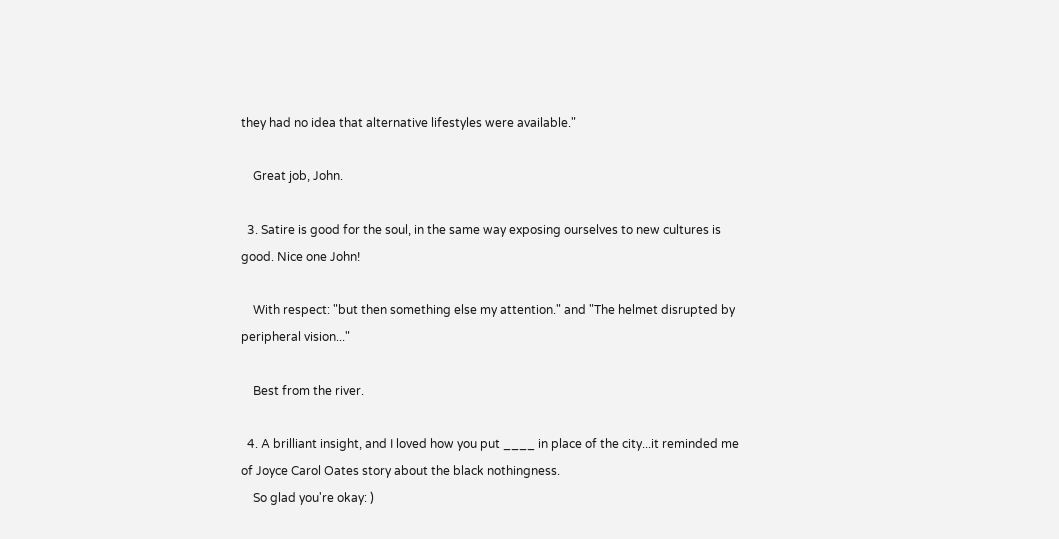they had no idea that alternative lifestyles were available."

    Great job, John.

  3. Satire is good for the soul, in the same way exposing ourselves to new cultures is good. Nice one John!

    With respect: "but then something else my attention." and "The helmet disrupted by peripheral vision..."

    Best from the river.

  4. A brilliant insight, and I loved how you put ____ in place of the city...it reminded me of Joyce Carol Oates story about the black nothingness.
    So glad you're okay: )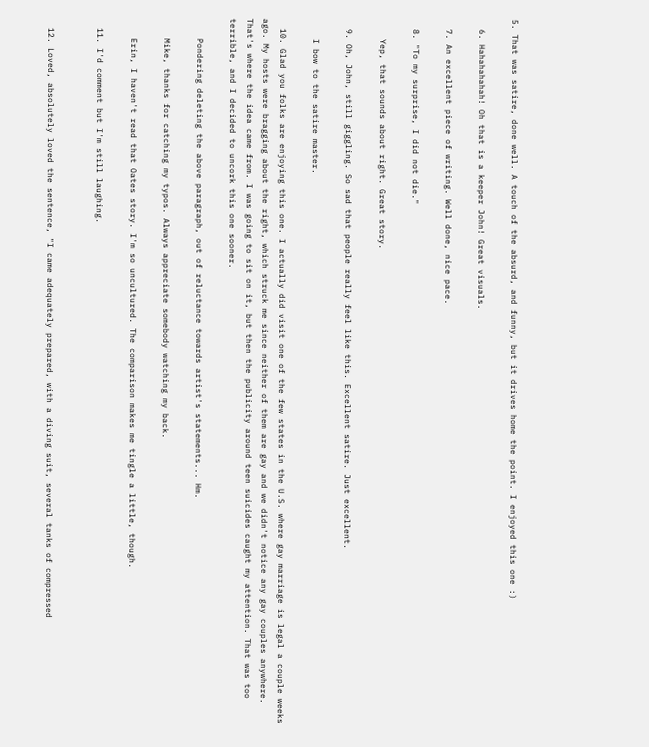5. That was satire, done well. A touch of the absurd, and funny, but it drives home the point. I enjoyed this one :)

  6. Hahahahahah! Oh that is a keeper John! Great visuals.

  7. An excellent piece of writing. Well done, nice pace.

  8. "To my surprise, I did not die."

    Yep, that sounds about right. Great story.

  9. Oh, John, still giggling. So sad that people really feel like this. Excellent satire. Just excellent.

    I bow to the satire master.

  10. Glad you folks are enjoying this one. I actually did visit one of the few states in the U.S. where gay marriage is legal a couple weeks ago. My hosts were bragging about the right, which struck me since neither of them are gay and we didn't notice any gay couples anywhere. That's where the idea came from. I was going to sit on it, but then the publicity around teen suicides caught my attention. That was too terrible, and I decided to uncork this one sooner.

    Pondering deleting the above paragraph, out of reluctance towards artist's statements... Hm.

    Mike, thanks for catching my typos. Always appreciate somebody watching my back.

    Erin, I haven't read that Oates story. I'm so uncultured. The comparison makes me tingle a little, though.

  11. I'd comment but I'm still laughing.


  12. Loved, absolutely loved the sentence, "I came adequately prepared, with a diving suit, several tanks of compressed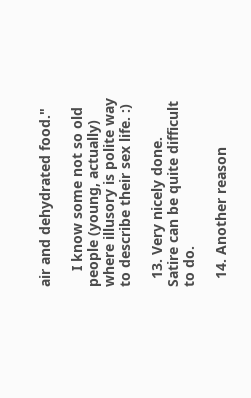air and dehydrated food."

    I know some not so old people (young, actually) where illusory is polite way to describe their sex life. :)

  13. Very nicely done. Satire can be quite difficult to do.

  14. Another reason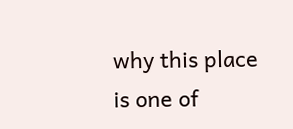why this place is one of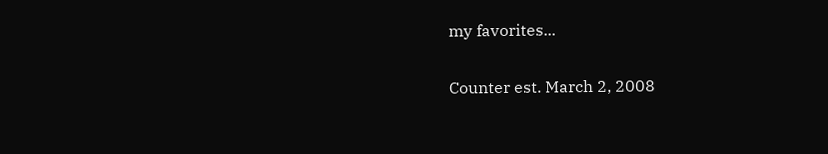my favorites...


Counter est. March 2, 2008